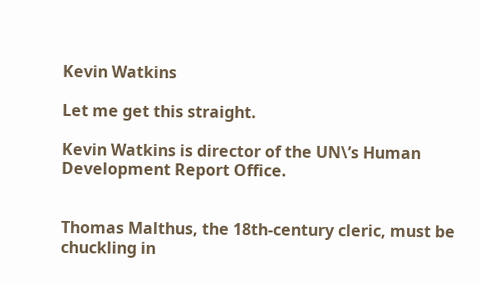Kevin Watkins

Let me get this straight.

Kevin Watkins is director of the UN\’s Human Development Report Office.


Thomas Malthus, the 18th-century cleric, must be chuckling in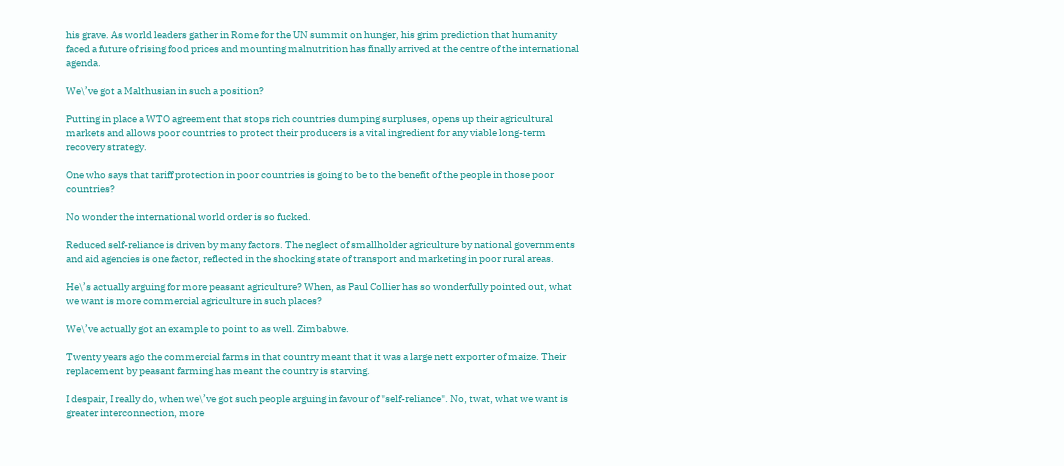his grave. As world leaders gather in Rome for the UN summit on hunger, his grim prediction that humanity faced a future of rising food prices and mounting malnutrition has finally arrived at the centre of the international agenda.

We\’ve got a Malthusian in such a position?

Putting in place a WTO agreement that stops rich countries dumping surpluses, opens up their agricultural markets and allows poor countries to protect their producers is a vital ingredient for any viable long-term recovery strategy.

One who says that tariff protection in poor countries is going to be to the benefit of the people in those poor countries?

No wonder the international world order is so fucked.

Reduced self-reliance is driven by many factors. The neglect of smallholder agriculture by national governments and aid agencies is one factor, reflected in the shocking state of transport and marketing in poor rural areas.

He\’s actually arguing for more peasant agriculture? When, as Paul Collier has so wonderfully pointed out, what we want is more commercial agriculture in such places?

We\’ve actually got an example to point to as well. Zimbabwe.

Twenty years ago the commercial farms in that country meant that it was a large nett exporter of maize. Their replacement by peasant farming has meant the country is starving.

I despair, I really do, when we\’ve got such people arguing in favour of "self-reliance". No, twat, what we want is greater interconnection, more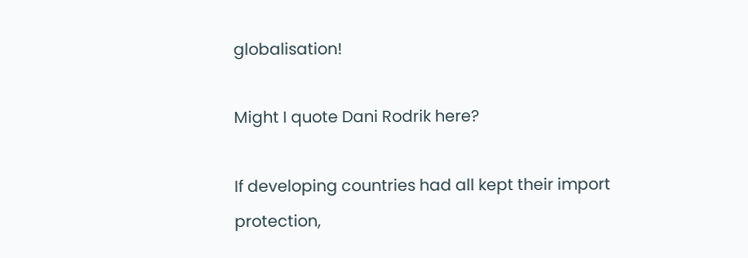globalisation!

Might I quote Dani Rodrik here?

If developing countries had all kept their import protection,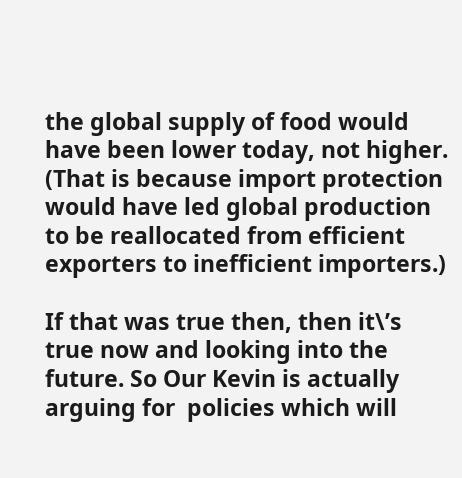the global supply of food would have been lower today, not higher. (That is because import protection would have led global production to be reallocated from efficient exporters to inefficient importers.)

If that was true then, then it\’s true now and looking into the future. So Our Kevin is actually arguing for  policies which will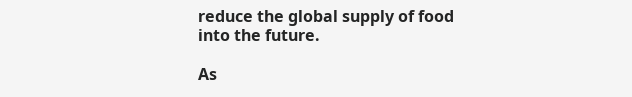reduce the global supply of food into the future.

As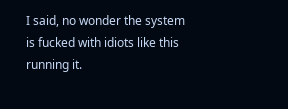I said, no wonder the system is fucked with idiots like this running it.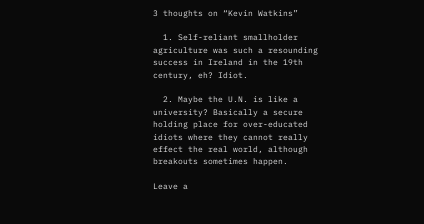3 thoughts on “Kevin Watkins”

  1. Self-reliant smallholder agriculture was such a resounding success in Ireland in the 19th century, eh? Idiot.

  2. Maybe the U.N. is like a university? Basically a secure holding place for over-educated idiots where they cannot really effect the real world, although breakouts sometimes happen.

Leave a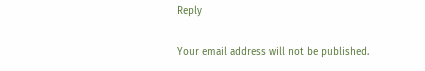Reply

Your email address will not be published.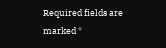Required fields are marked *